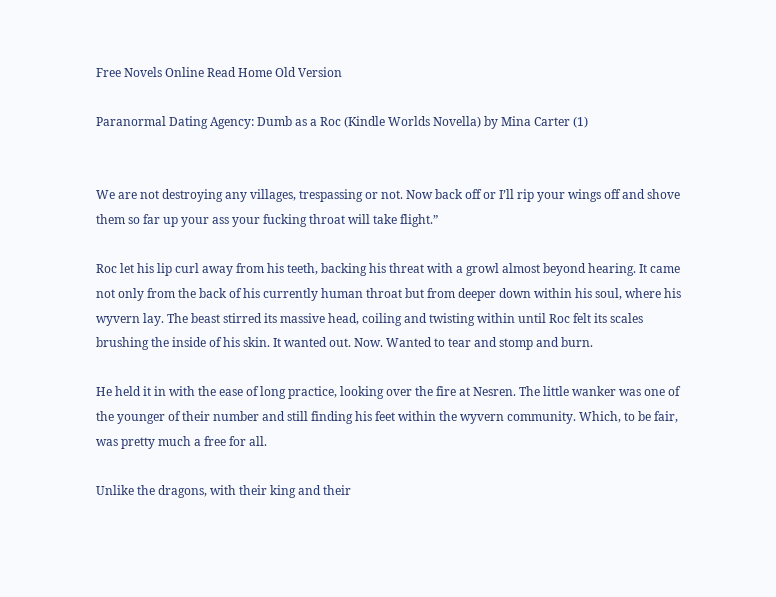Free Novels Online Read Home Old Version

Paranormal Dating Agency: Dumb as a Roc (Kindle Worlds Novella) by Mina Carter (1)


We are not destroying any villages, trespassing or not. Now back off or I’ll rip your wings off and shove them so far up your ass your fucking throat will take flight.”

Roc let his lip curl away from his teeth, backing his threat with a growl almost beyond hearing. It came not only from the back of his currently human throat but from deeper down within his soul, where his wyvern lay. The beast stirred its massive head, coiling and twisting within until Roc felt its scales brushing the inside of his skin. It wanted out. Now. Wanted to tear and stomp and burn.

He held it in with the ease of long practice, looking over the fire at Nesren. The little wanker was one of the younger of their number and still finding his feet within the wyvern community. Which, to be fair, was pretty much a free for all.

Unlike the dragons, with their king and their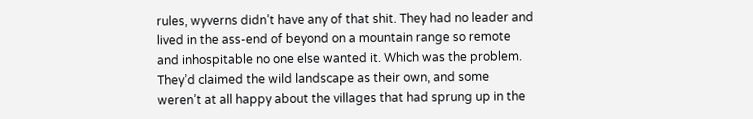rules, wyverns didn’t have any of that shit. They had no leader and lived in the ass-end of beyond on a mountain range so remote and inhospitable no one else wanted it. Which was the problem. They’d claimed the wild landscape as their own, and some weren’t at all happy about the villages that had sprung up in the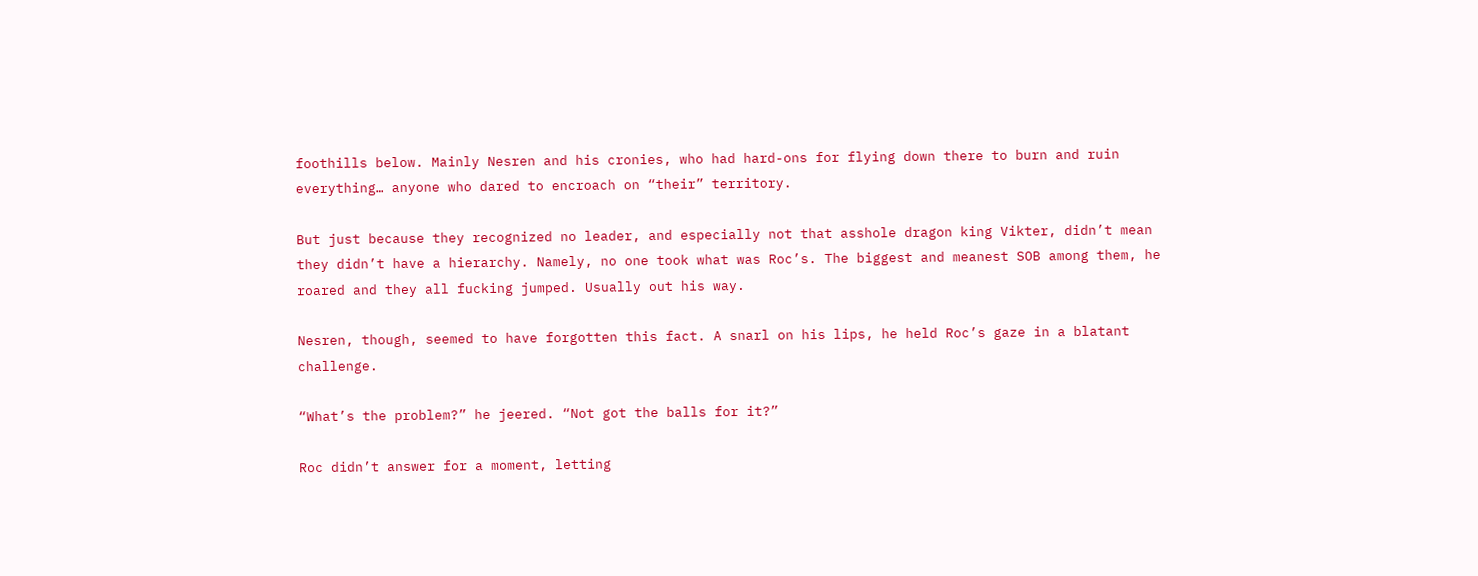foothills below. Mainly Nesren and his cronies, who had hard-ons for flying down there to burn and ruin everything… anyone who dared to encroach on “their” territory.

But just because they recognized no leader, and especially not that asshole dragon king Vikter, didn’t mean they didn’t have a hierarchy. Namely, no one took what was Roc’s. The biggest and meanest SOB among them, he roared and they all fucking jumped. Usually out his way.

Nesren, though, seemed to have forgotten this fact. A snarl on his lips, he held Roc’s gaze in a blatant challenge.

“What’s the problem?” he jeered. “Not got the balls for it?”

Roc didn’t answer for a moment, letting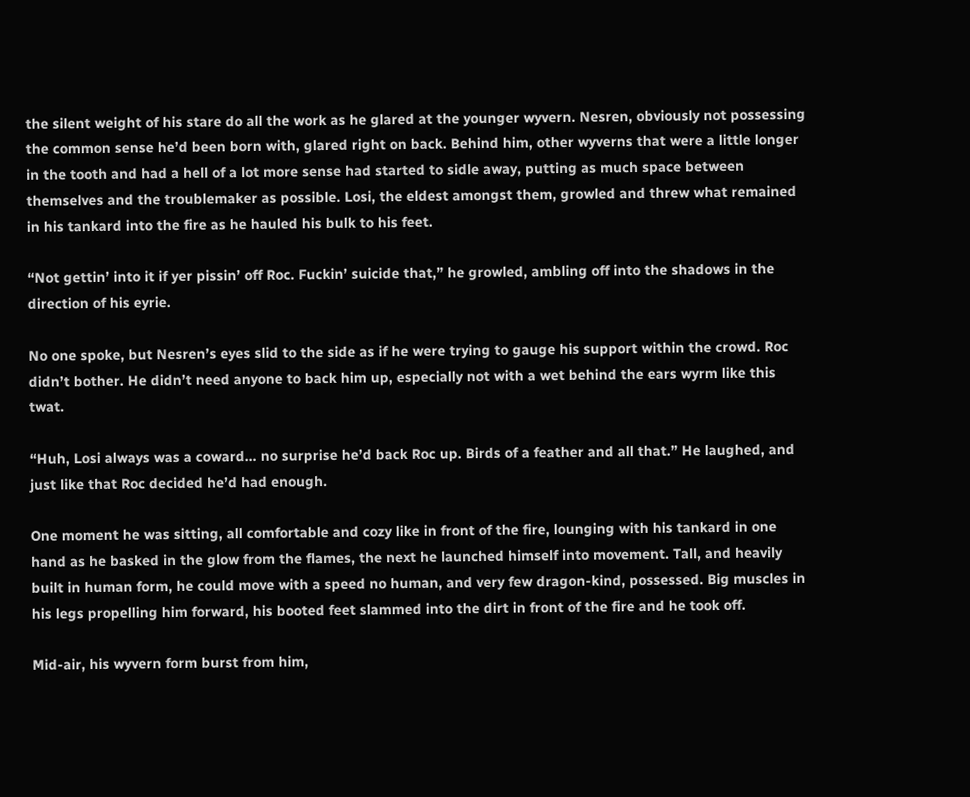the silent weight of his stare do all the work as he glared at the younger wyvern. Nesren, obviously not possessing the common sense he’d been born with, glared right on back. Behind him, other wyverns that were a little longer in the tooth and had a hell of a lot more sense had started to sidle away, putting as much space between themselves and the troublemaker as possible. Losi, the eldest amongst them, growled and threw what remained in his tankard into the fire as he hauled his bulk to his feet.

“Not gettin’ into it if yer pissin’ off Roc. Fuckin’ suicide that,” he growled, ambling off into the shadows in the direction of his eyrie.

No one spoke, but Nesren’s eyes slid to the side as if he were trying to gauge his support within the crowd. Roc didn’t bother. He didn’t need anyone to back him up, especially not with a wet behind the ears wyrm like this twat.

“Huh, Losi always was a coward… no surprise he’d back Roc up. Birds of a feather and all that.” He laughed, and just like that Roc decided he’d had enough.

One moment he was sitting, all comfortable and cozy like in front of the fire, lounging with his tankard in one hand as he basked in the glow from the flames, the next he launched himself into movement. Tall, and heavily built in human form, he could move with a speed no human, and very few dragon-kind, possessed. Big muscles in his legs propelling him forward, his booted feet slammed into the dirt in front of the fire and he took off.

Mid-air, his wyvern form burst from him,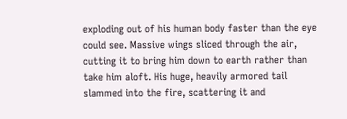exploding out of his human body faster than the eye could see. Massive wings sliced through the air, cutting it to bring him down to earth rather than take him aloft. His huge, heavily armored tail slammed into the fire, scattering it and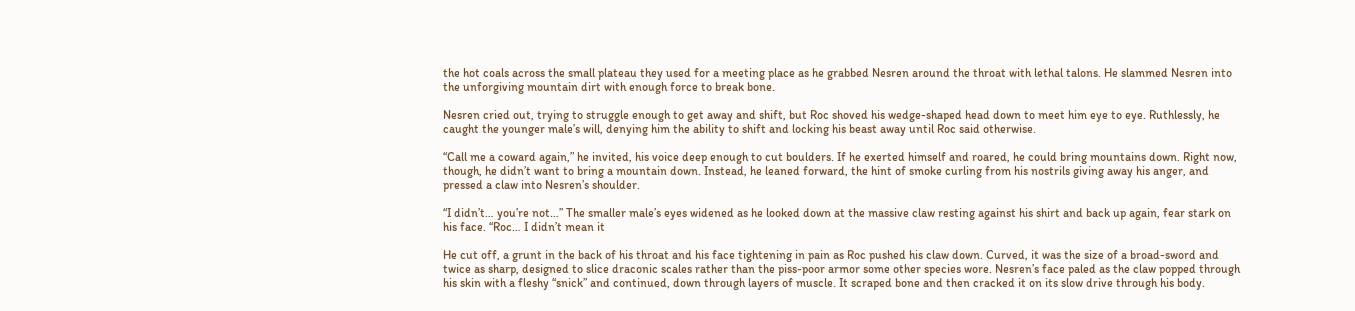the hot coals across the small plateau they used for a meeting place as he grabbed Nesren around the throat with lethal talons. He slammed Nesren into the unforgiving mountain dirt with enough force to break bone.

Nesren cried out, trying to struggle enough to get away and shift, but Roc shoved his wedge-shaped head down to meet him eye to eye. Ruthlessly, he caught the younger male’s will, denying him the ability to shift and locking his beast away until Roc said otherwise.

“Call me a coward again,” he invited, his voice deep enough to cut boulders. If he exerted himself and roared, he could bring mountains down. Right now, though, he didn’t want to bring a mountain down. Instead, he leaned forward, the hint of smoke curling from his nostrils giving away his anger, and pressed a claw into Nesren’s shoulder.

“I didn’t… you’re not…” The smaller male’s eyes widened as he looked down at the massive claw resting against his shirt and back up again, fear stark on his face. “Roc… I didn’t mean it

He cut off, a grunt in the back of his throat and his face tightening in pain as Roc pushed his claw down. Curved, it was the size of a broad-sword and twice as sharp, designed to slice draconic scales rather than the piss-poor armor some other species wore. Nesren’s face paled as the claw popped through his skin with a fleshy “snick” and continued, down through layers of muscle. It scraped bone and then cracked it on its slow drive through his body.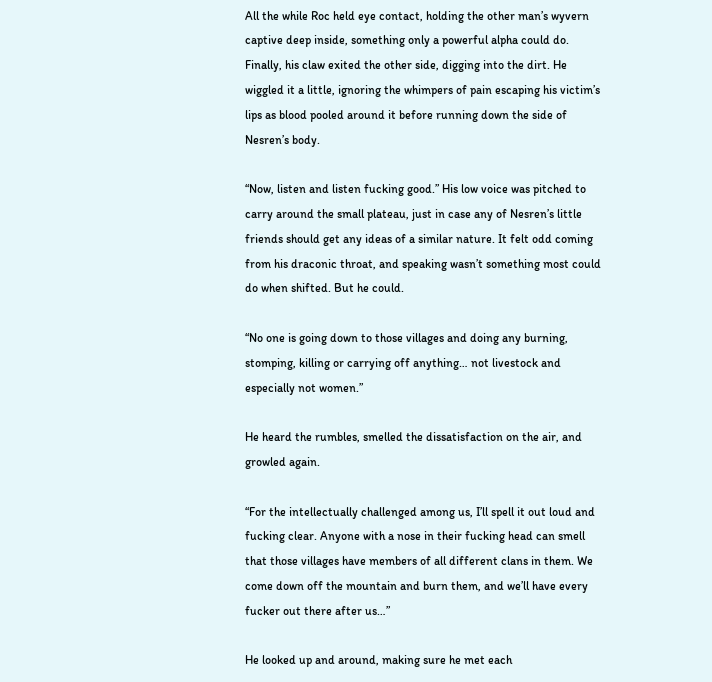All the while Roc held eye contact, holding the other man’s wyvern captive deep inside, something only a powerful alpha could do. Finally, his claw exited the other side, digging into the dirt. He wiggled it a little, ignoring the whimpers of pain escaping his victim’s lips as blood pooled around it before running down the side of Nesren’s body.

“Now, listen and listen fucking good.” His low voice was pitched to carry around the small plateau, just in case any of Nesren’s little friends should get any ideas of a similar nature. It felt odd coming from his draconic throat, and speaking wasn’t something most could do when shifted. But he could.

“No one is going down to those villages and doing any burning, stomping, killing or carrying off anything… not livestock and especially not women.”

He heard the rumbles, smelled the dissatisfaction on the air, and growled again.

“For the intellectually challenged among us, I’ll spell it out loud and fucking clear. Anyone with a nose in their fucking head can smell that those villages have members of all different clans in them. We come down off the mountain and burn them, and we’ll have every fucker out there after us…”

He looked up and around, making sure he met each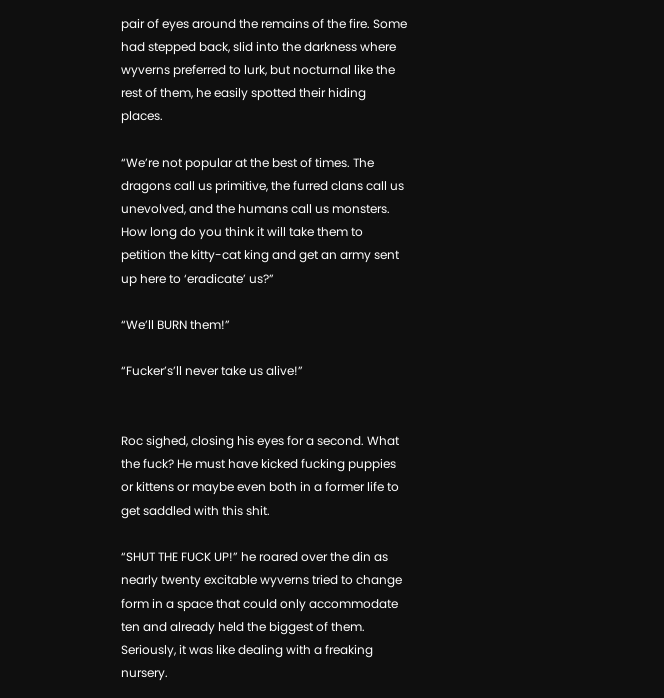pair of eyes around the remains of the fire. Some had stepped back, slid into the darkness where wyverns preferred to lurk, but nocturnal like the rest of them, he easily spotted their hiding places.

“We’re not popular at the best of times. The dragons call us primitive, the furred clans call us unevolved, and the humans call us monsters. How long do you think it will take them to petition the kitty-cat king and get an army sent up here to ‘eradicate’ us?”

“We’ll BURN them!”

“Fucker’s’ll never take us alive!”


Roc sighed, closing his eyes for a second. What the fuck? He must have kicked fucking puppies or kittens or maybe even both in a former life to get saddled with this shit.

“SHUT THE FUCK UP!” he roared over the din as nearly twenty excitable wyverns tried to change form in a space that could only accommodate ten and already held the biggest of them. Seriously, it was like dealing with a freaking nursery.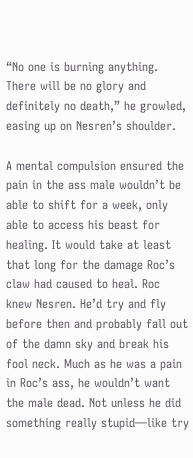“No one is burning anything. There will be no glory and definitely no death,” he growled, easing up on Nesren’s shoulder.

A mental compulsion ensured the pain in the ass male wouldn’t be able to shift for a week, only able to access his beast for healing. It would take at least that long for the damage Roc’s claw had caused to heal. Roc knew Nesren. He’d try and fly before then and probably fall out of the damn sky and break his fool neck. Much as he was a pain in Roc’s ass, he wouldn’t want the male dead. Not unless he did something really stupid—like try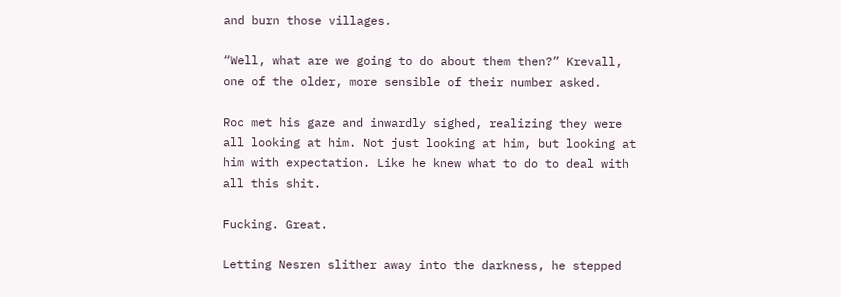and burn those villages.

“Well, what are we going to do about them then?” Krevall, one of the older, more sensible of their number asked.

Roc met his gaze and inwardly sighed, realizing they were all looking at him. Not just looking at him, but looking at him with expectation. Like he knew what to do to deal with all this shit.

Fucking. Great.

Letting Nesren slither away into the darkness, he stepped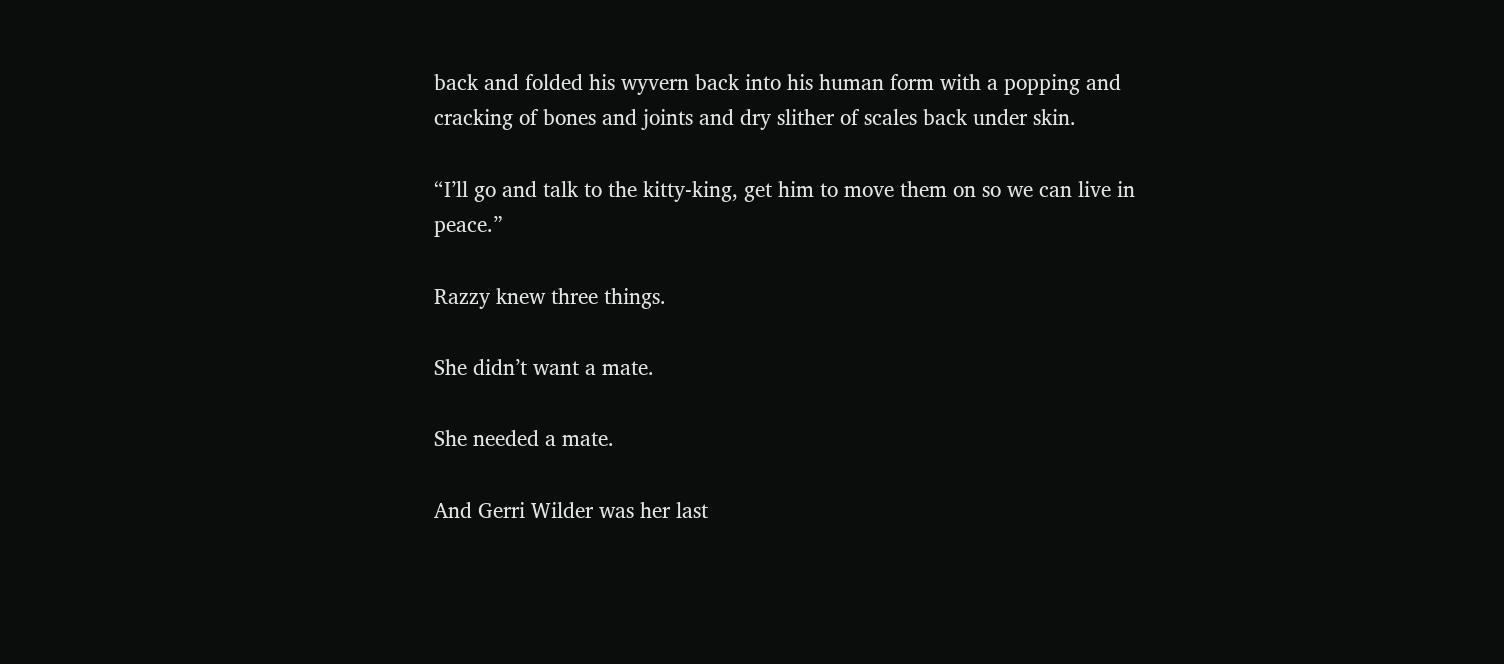back and folded his wyvern back into his human form with a popping and cracking of bones and joints and dry slither of scales back under skin.

“I’ll go and talk to the kitty-king, get him to move them on so we can live in peace.”

Razzy knew three things.

She didn’t want a mate.

She needed a mate.

And Gerri Wilder was her last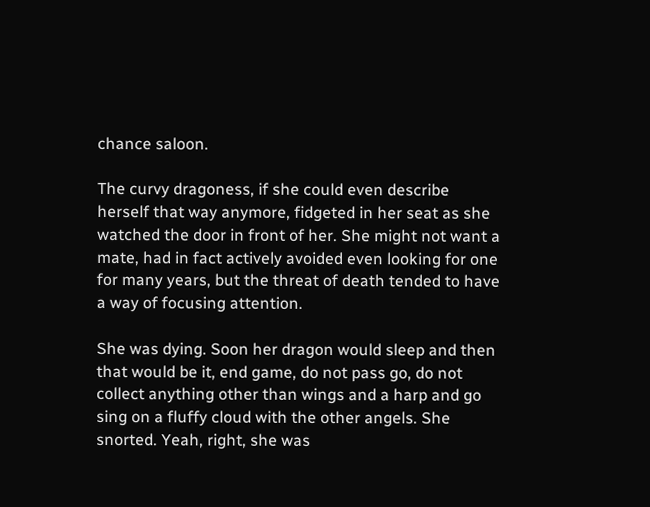chance saloon.

The curvy dragoness, if she could even describe herself that way anymore, fidgeted in her seat as she watched the door in front of her. She might not want a mate, had in fact actively avoided even looking for one for many years, but the threat of death tended to have a way of focusing attention.

She was dying. Soon her dragon would sleep and then that would be it, end game, do not pass go, do not collect anything other than wings and a harp and go sing on a fluffy cloud with the other angels. She snorted. Yeah, right, she was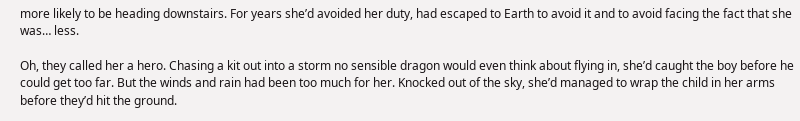more likely to be heading downstairs. For years she’d avoided her duty, had escaped to Earth to avoid it and to avoid facing the fact that she was… less.

Oh, they called her a hero. Chasing a kit out into a storm no sensible dragon would even think about flying in, she’d caught the boy before he could get too far. But the winds and rain had been too much for her. Knocked out of the sky, she’d managed to wrap the child in her arms before they’d hit the ground.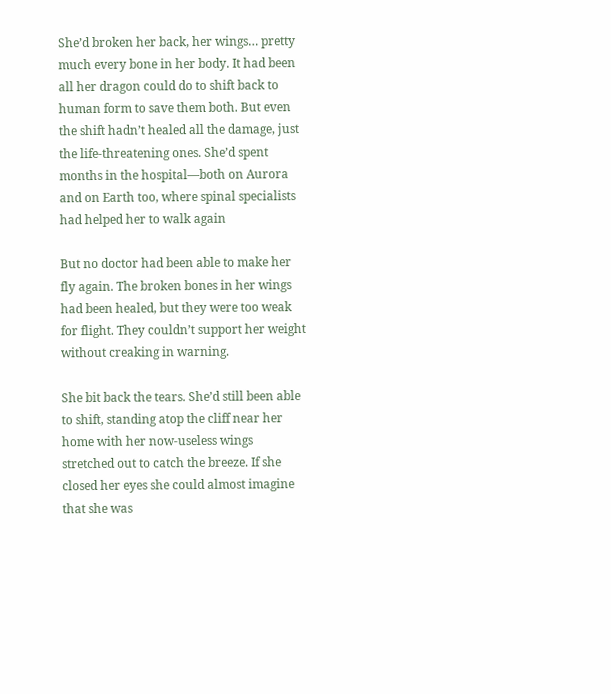She’d broken her back, her wings… pretty much every bone in her body. It had been all her dragon could do to shift back to human form to save them both. But even the shift hadn’t healed all the damage, just the life-threatening ones. She’d spent months in the hospital—both on Aurora and on Earth too, where spinal specialists had helped her to walk again

But no doctor had been able to make her fly again. The broken bones in her wings had been healed, but they were too weak for flight. They couldn’t support her weight without creaking in warning.

She bit back the tears. She’d still been able to shift, standing atop the cliff near her home with her now-useless wings stretched out to catch the breeze. If she closed her eyes she could almost imagine that she was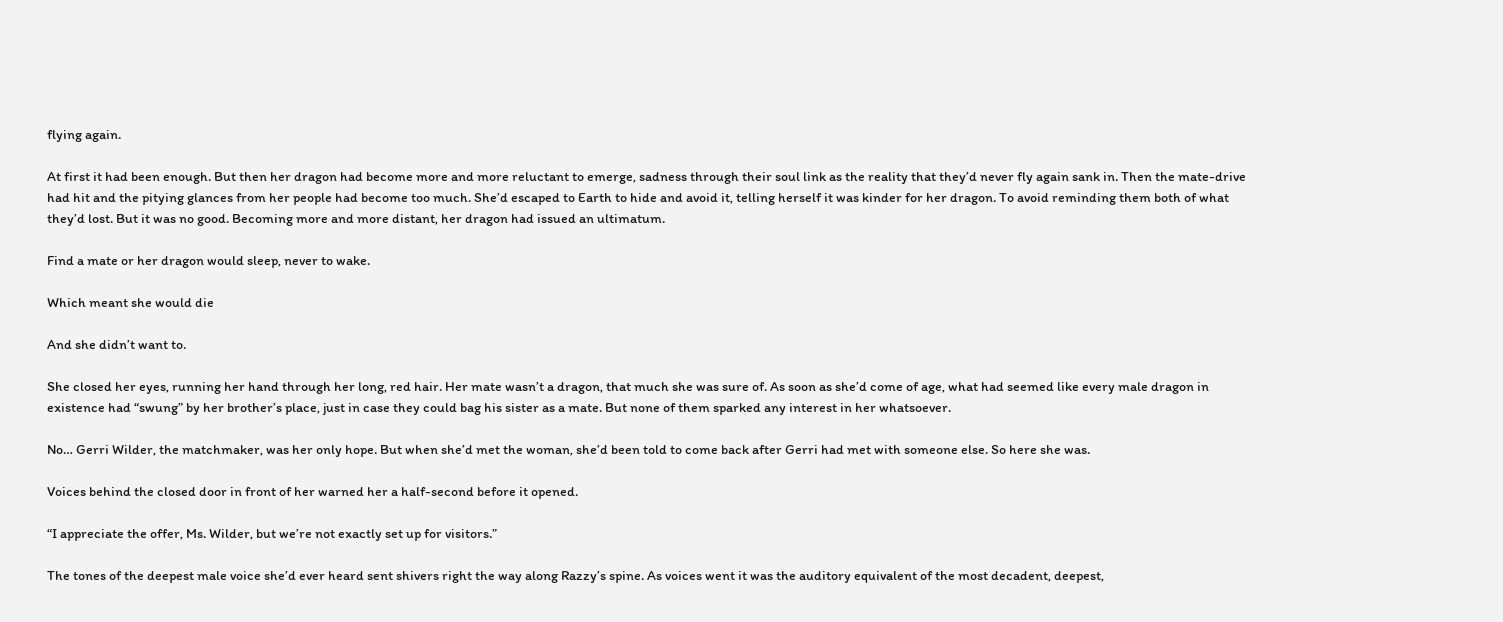flying again.

At first it had been enough. But then her dragon had become more and more reluctant to emerge, sadness through their soul link as the reality that they’d never fly again sank in. Then the mate-drive had hit and the pitying glances from her people had become too much. She’d escaped to Earth to hide and avoid it, telling herself it was kinder for her dragon. To avoid reminding them both of what they’d lost. But it was no good. Becoming more and more distant, her dragon had issued an ultimatum.

Find a mate or her dragon would sleep, never to wake.

Which meant she would die

And she didn’t want to.

She closed her eyes, running her hand through her long, red hair. Her mate wasn’t a dragon, that much she was sure of. As soon as she’d come of age, what had seemed like every male dragon in existence had “swung” by her brother’s place, just in case they could bag his sister as a mate. But none of them sparked any interest in her whatsoever.

No… Gerri Wilder, the matchmaker, was her only hope. But when she’d met the woman, she’d been told to come back after Gerri had met with someone else. So here she was.

Voices behind the closed door in front of her warned her a half-second before it opened.

“I appreciate the offer, Ms. Wilder, but we’re not exactly set up for visitors.”

The tones of the deepest male voice she’d ever heard sent shivers right the way along Razzy’s spine. As voices went it was the auditory equivalent of the most decadent, deepest,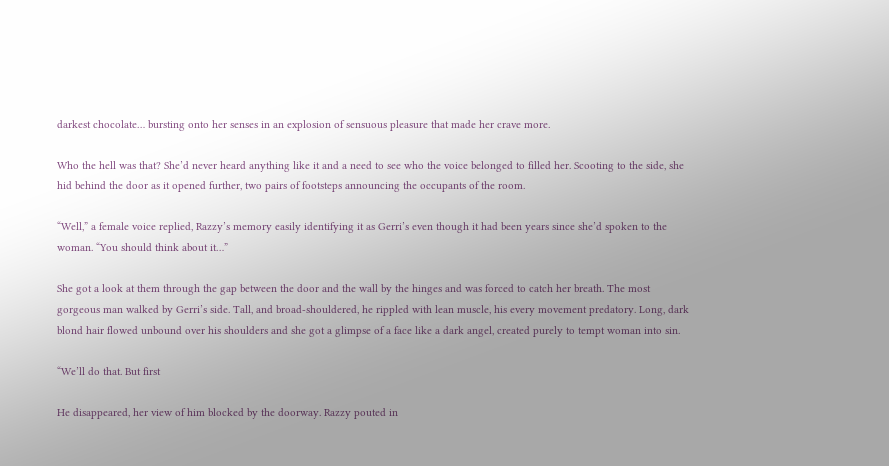darkest chocolate… bursting onto her senses in an explosion of sensuous pleasure that made her crave more.

Who the hell was that? She’d never heard anything like it and a need to see who the voice belonged to filled her. Scooting to the side, she hid behind the door as it opened further, two pairs of footsteps announcing the occupants of the room.

“Well,” a female voice replied, Razzy’s memory easily identifying it as Gerri’s even though it had been years since she’d spoken to the woman. “You should think about it…”

She got a look at them through the gap between the door and the wall by the hinges and was forced to catch her breath. The most gorgeous man walked by Gerri’s side. Tall, and broad-shouldered, he rippled with lean muscle, his every movement predatory. Long, dark blond hair flowed unbound over his shoulders and she got a glimpse of a face like a dark angel, created purely to tempt woman into sin.

“We’ll do that. But first

He disappeared, her view of him blocked by the doorway. Razzy pouted in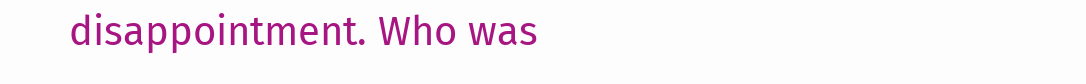disappointment. Who was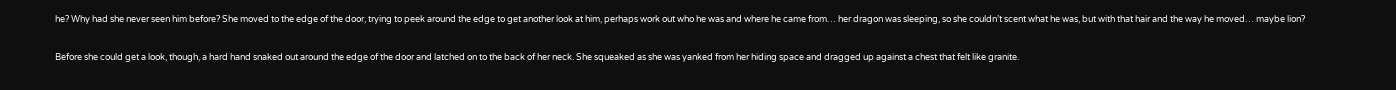he? Why had she never seen him before? She moved to the edge of the door, trying to peek around the edge to get another look at him, perhaps work out who he was and where he came from… her dragon was sleeping, so she couldn’t scent what he was, but with that hair and the way he moved… maybe lion?

Before she could get a look, though, a hard hand snaked out around the edge of the door and latched on to the back of her neck. She squeaked as she was yanked from her hiding space and dragged up against a chest that felt like granite.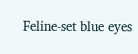Feline-set blue eyes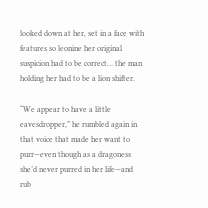looked down at her, set in a face with features so leonine her original suspicion had to be correct… the man holding her had to be a lion shifter.

“We appear to have a little eavesdropper,” he rumbled again in that voice that made her want to purr—even though as a dragoness she’d never purred in her life—and rub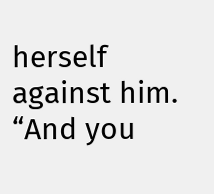herself against him. “And you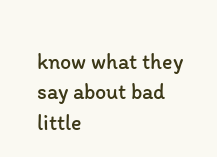know what they say about bad little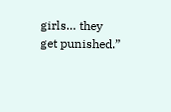girls… they get punished.”